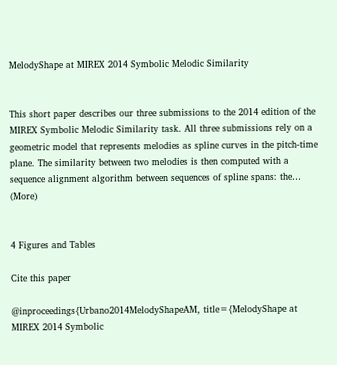MelodyShape at MIREX 2014 Symbolic Melodic Similarity


This short paper describes our three submissions to the 2014 edition of the MIREX Symbolic Melodic Similarity task. All three submissions rely on a geometric model that represents melodies as spline curves in the pitch-time plane. The similarity between two melodies is then computed with a sequence alignment algorithm between sequences of spline spans: the… (More)


4 Figures and Tables

Cite this paper

@inproceedings{Urbano2014MelodyShapeAM, title={MelodyShape at MIREX 2014 Symbolic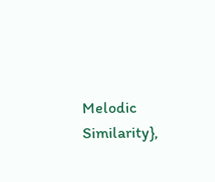Melodic Similarity},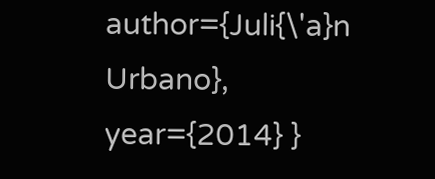author={Juli{\'a}n Urbano}, year={2014} }